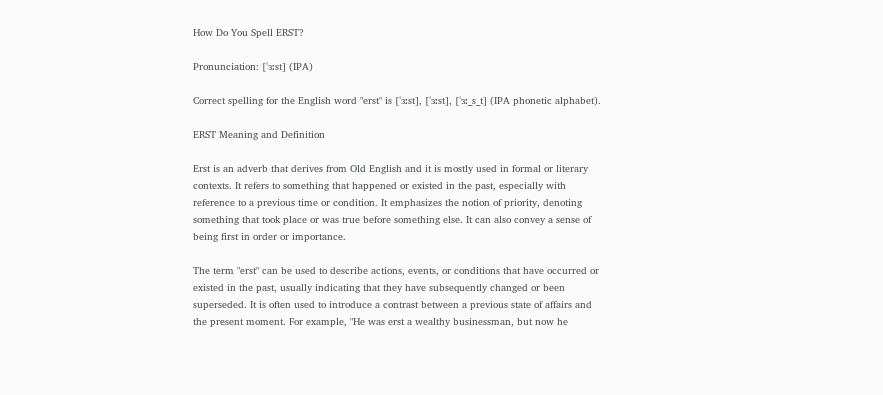How Do You Spell ERST?

Pronunciation: [ˈɜːst] (IPA)

Correct spelling for the English word "erst" is [ˈɜːst], [ˈɜːst], [ˈɜː_s_t] (IPA phonetic alphabet).

ERST Meaning and Definition

Erst is an adverb that derives from Old English and it is mostly used in formal or literary contexts. It refers to something that happened or existed in the past, especially with reference to a previous time or condition. It emphasizes the notion of priority, denoting something that took place or was true before something else. It can also convey a sense of being first in order or importance.

The term "erst" can be used to describe actions, events, or conditions that have occurred or existed in the past, usually indicating that they have subsequently changed or been superseded. It is often used to introduce a contrast between a previous state of affairs and the present moment. For example, "He was erst a wealthy businessman, but now he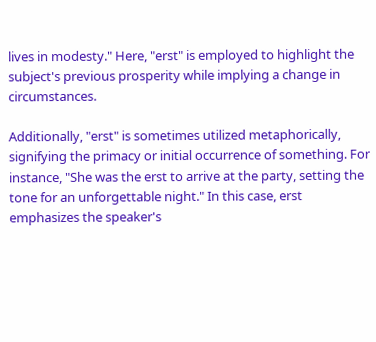lives in modesty." Here, "erst" is employed to highlight the subject's previous prosperity while implying a change in circumstances.

Additionally, "erst" is sometimes utilized metaphorically, signifying the primacy or initial occurrence of something. For instance, "She was the erst to arrive at the party, setting the tone for an unforgettable night." In this case, erst emphasizes the speaker's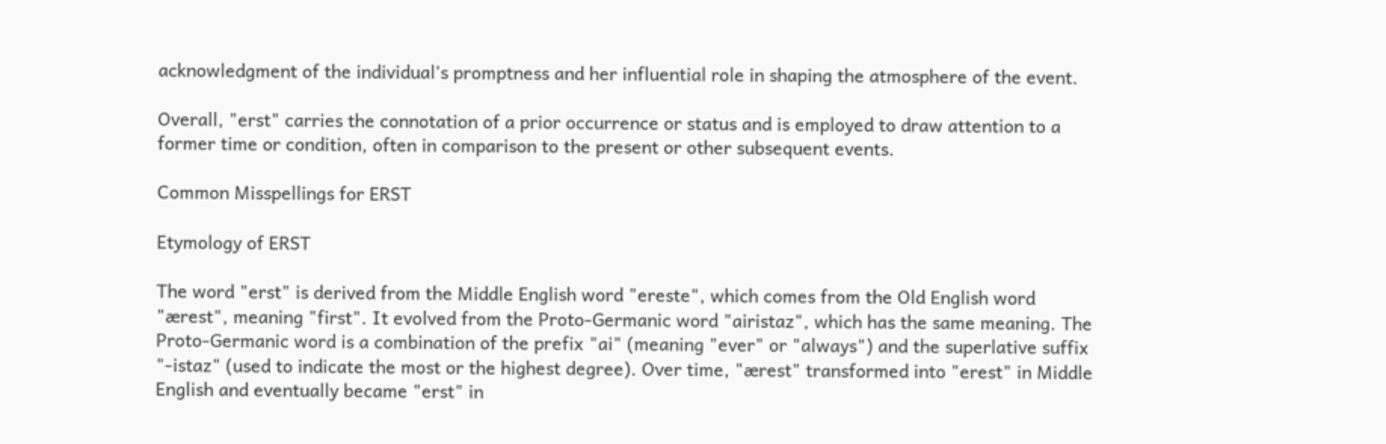acknowledgment of the individual's promptness and her influential role in shaping the atmosphere of the event.

Overall, "erst" carries the connotation of a prior occurrence or status and is employed to draw attention to a former time or condition, often in comparison to the present or other subsequent events.

Common Misspellings for ERST

Etymology of ERST

The word "erst" is derived from the Middle English word "ereste", which comes from the Old English word "ærest", meaning "first". It evolved from the Proto-Germanic word "airistaz", which has the same meaning. The Proto-Germanic word is a combination of the prefix "ai" (meaning "ever" or "always") and the superlative suffix "-istaz" (used to indicate the most or the highest degree). Over time, "ærest" transformed into "erest" in Middle English and eventually became "erst" in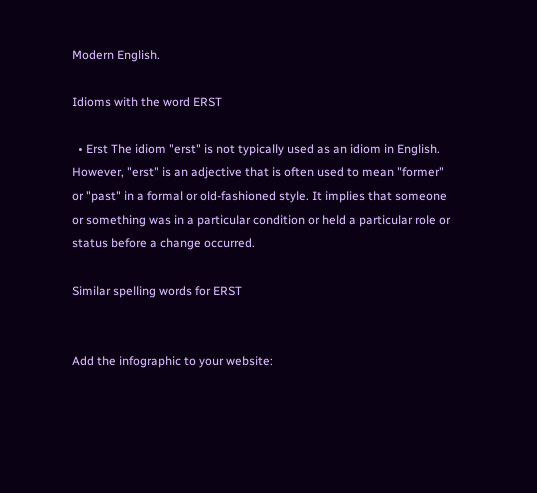Modern English.

Idioms with the word ERST

  • Erst The idiom "erst" is not typically used as an idiom in English. However, "erst" is an adjective that is often used to mean "former" or "past" in a formal or old-fashioned style. It implies that someone or something was in a particular condition or held a particular role or status before a change occurred.

Similar spelling words for ERST


Add the infographic to your website: